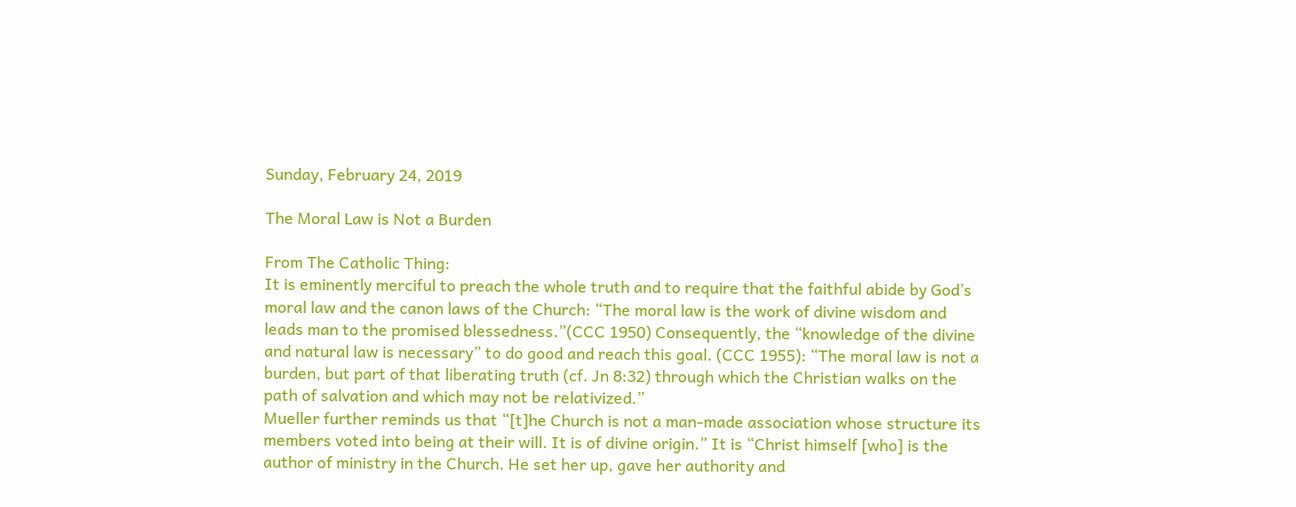Sunday, February 24, 2019

The Moral Law is Not a Burden

From The Catholic Thing:
It is eminently merciful to preach the whole truth and to require that the faithful abide by God’s moral law and the canon laws of the Church: “The moral law is the work of divine wisdom and leads man to the promised blessedness.”(CCC 1950) Consequently, the “knowledge of the divine and natural law is necessary” to do good and reach this goal. (CCC 1955): “The moral law is not a burden, but part of that liberating truth (cf. Jn 8:32) through which the Christian walks on the path of salvation and which may not be relativized.”
Mueller further reminds us that “[t]he Church is not a man-made association whose structure its members voted into being at their will. It is of divine origin.” It is “Christ himself [who] is the author of ministry in the Church. He set her up, gave her authority and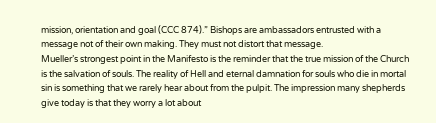mission, orientation and goal (CCC 874).” Bishops are ambassadors entrusted with a message not of their own making. They must not distort that message.
Mueller’s strongest point in the Manifesto is the reminder that the true mission of the Church is the salvation of souls. The reality of Hell and eternal damnation for souls who die in mortal sin is something that we rarely hear about from the pulpit. The impression many shepherds give today is that they worry a lot about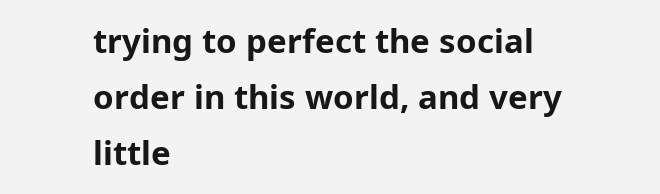trying to perfect the social order in this world, and very little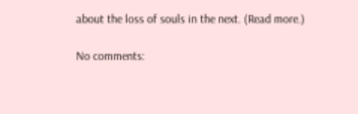about the loss of souls in the next. (Read more.)

No comments: